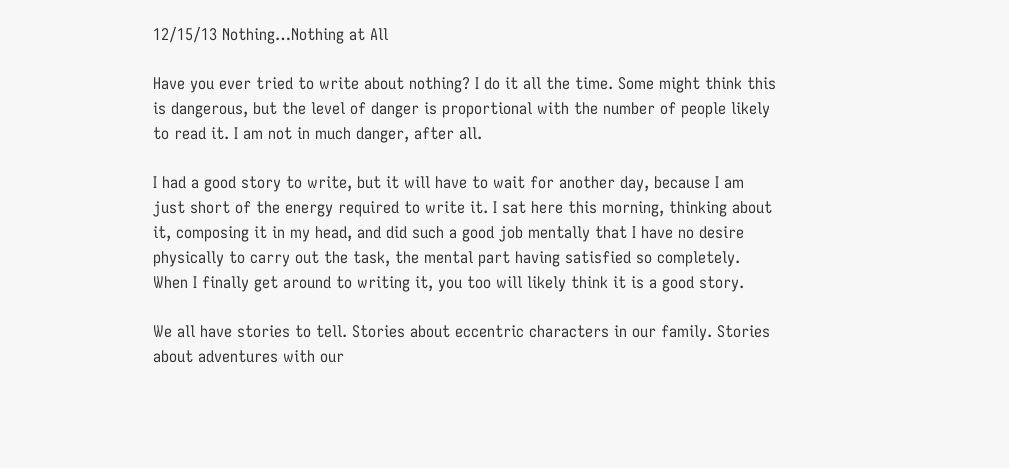12/15/13 Nothing…Nothing at All

Have you ever tried to write about nothing? I do it all the time. Some might think this is dangerous, but the level of danger is proportional with the number of people likely to read it. I am not in much danger, after all.

I had a good story to write, but it will have to wait for another day, because I am just short of the energy required to write it. I sat here this morning, thinking about it, composing it in my head, and did such a good job mentally that I have no desire physically to carry out the task, the mental part having satisfied so completely. When I finally get around to writing it, you too will likely think it is a good story.

We all have stories to tell. Stories about eccentric characters in our family. Stories about adventures with our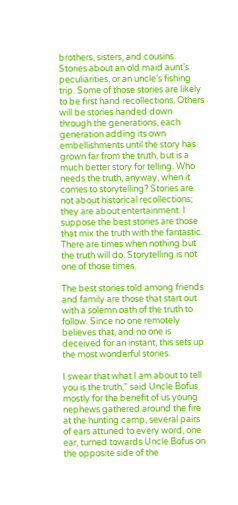brothers, sisters, and cousins. Stories about an old maid aunt’s peculiarities, or an uncle’s fishing trip. Some of those stories are likely to be first hand recollections. Others will be stories handed down through the generations, each generation adding its own embellishments until the story has grown far from the truth, but is a much better story for telling. Who needs the truth, anyway, when it comes to storytelling? Stories are not about historical recollections; they are about entertainment. I suppose the best stories are those that mix the truth with the fantastic. There are times when nothing but the truth will do. Storytelling is not one of those times.

The best stories told among friends and family are those that start out with a solemn oath of the truth to follow. Since no one remotely believes that, and no one is deceived for an instant, this sets up the most wonderful stories.

I swear that what I am about to tell you is the truth,” said Uncle Bofus mostly for the benefit of us young nephews gathered around the fire at the hunting camp, several pairs of ears attuned to every word, one ear, turned towards Uncle Bofus on the opposite side of the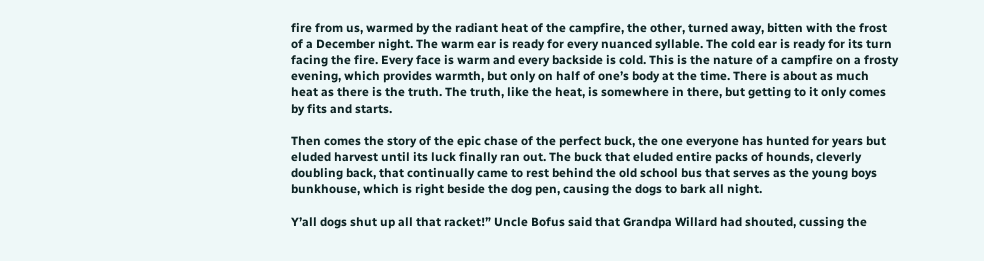fire from us, warmed by the radiant heat of the campfire, the other, turned away, bitten with the frost of a December night. The warm ear is ready for every nuanced syllable. The cold ear is ready for its turn facing the fire. Every face is warm and every backside is cold. This is the nature of a campfire on a frosty evening, which provides warmth, but only on half of one’s body at the time. There is about as much heat as there is the truth. The truth, like the heat, is somewhere in there, but getting to it only comes by fits and starts.

Then comes the story of the epic chase of the perfect buck, the one everyone has hunted for years but eluded harvest until its luck finally ran out. The buck that eluded entire packs of hounds, cleverly doubling back, that continually came to rest behind the old school bus that serves as the young boys bunkhouse, which is right beside the dog pen, causing the dogs to bark all night.

Y’all dogs shut up all that racket!” Uncle Bofus said that Grandpa Willard had shouted, cussing the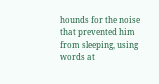hounds for the noise that prevented him from sleeping, using words at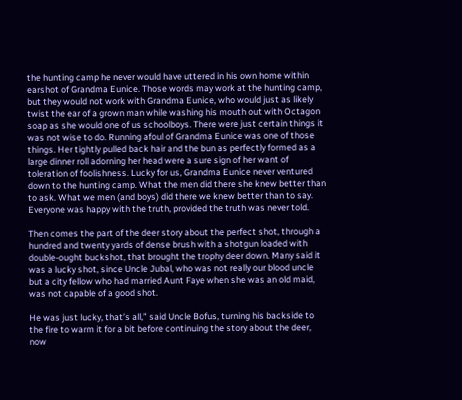the hunting camp he never would have uttered in his own home within earshot of Grandma Eunice. Those words may work at the hunting camp, but they would not work with Grandma Eunice, who would just as likely twist the ear of a grown man while washing his mouth out with Octagon soap as she would one of us schoolboys. There were just certain things it was not wise to do. Running afoul of Grandma Eunice was one of those things. Her tightly pulled back hair and the bun as perfectly formed as a large dinner roll adorning her head were a sure sign of her want of toleration of foolishness. Lucky for us, Grandma Eunice never ventured down to the hunting camp. What the men did there she knew better than to ask. What we men (and boys) did there we knew better than to say. Everyone was happy with the truth, provided the truth was never told.

Then comes the part of the deer story about the perfect shot, through a hundred and twenty yards of dense brush with a shotgun loaded with double-ought buckshot, that brought the trophy deer down. Many said it was a lucky shot, since Uncle Jubal, who was not really our blood uncle but a city fellow who had married Aunt Faye when she was an old maid, was not capable of a good shot.

He was just lucky, that’s all,” said Uncle Bofus, turning his backside to the fire to warm it for a bit before continuing the story about the deer, now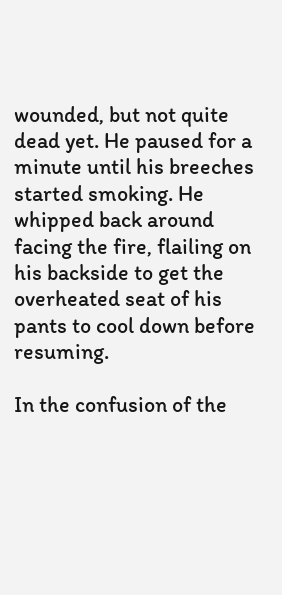wounded, but not quite dead yet. He paused for a minute until his breeches started smoking. He whipped back around facing the fire, flailing on his backside to get the overheated seat of his pants to cool down before resuming.

In the confusion of the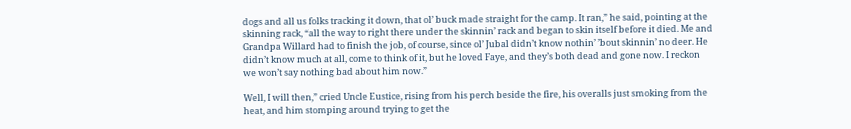dogs and all us folks tracking it down, that ol’ buck made straight for the camp. It ran,” he said, pointing at the skinning rack, “all the way to right there under the skinnin’ rack and began to skin itself before it died. Me and Grandpa Willard had to finish the job, of course, since ol’ Jubal didn’t know nothin’ ’bout skinnin’ no deer. He didn’t know much at all, come to think of it, but he loved Faye, and they’s both dead and gone now. I reckon we won’t say nothing bad about him now.”

Well, I will then,” cried Uncle Eustice, rising from his perch beside the fire, his overalls just smoking from the heat, and him stomping around trying to get the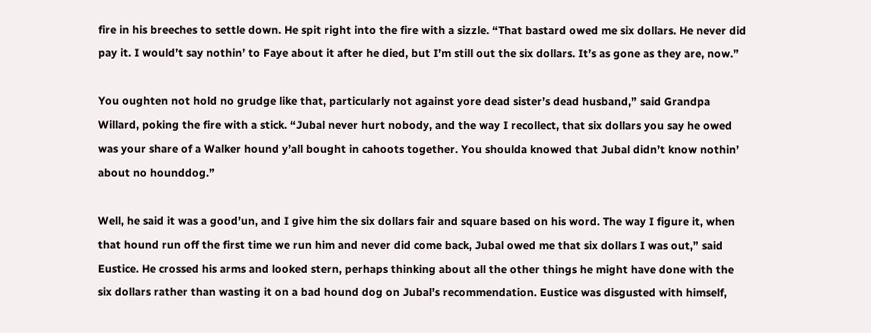fire in his breeches to settle down. He spit right into the fire with a sizzle. “That bastard owed me six dollars. He never did pay it. I would’t say nothin’ to Faye about it after he died, but I’m still out the six dollars. It’s as gone as they are, now.”

You oughten not hold no grudge like that, particularly not against yore dead sister’s dead husband,” said Grandpa Willard, poking the fire with a stick. “Jubal never hurt nobody, and the way I recollect, that six dollars you say he owed was your share of a Walker hound y’all bought in cahoots together. You shoulda knowed that Jubal didn’t know nothin’ about no hounddog.”

Well, he said it was a good’un, and I give him the six dollars fair and square based on his word. The way I figure it, when that hound run off the first time we run him and never did come back, Jubal owed me that six dollars I was out,” said Eustice. He crossed his arms and looked stern, perhaps thinking about all the other things he might have done with the six dollars rather than wasting it on a bad hound dog on Jubal’s recommendation. Eustice was disgusted with himself,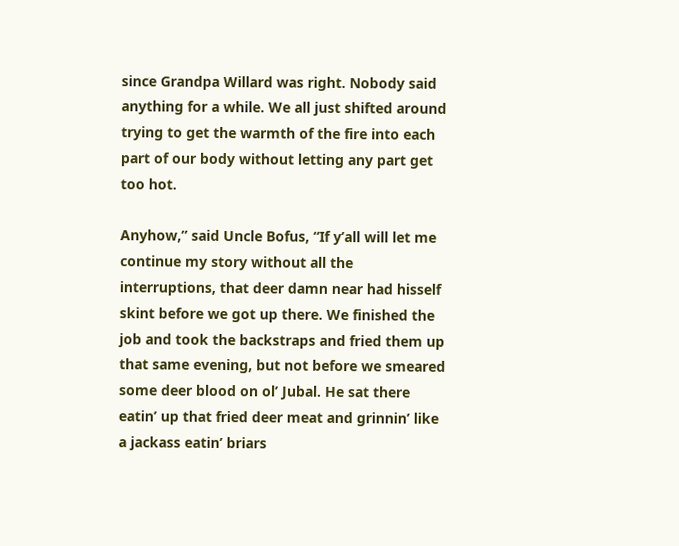since Grandpa Willard was right. Nobody said anything for a while. We all just shifted around trying to get the warmth of the fire into each part of our body without letting any part get too hot.

Anyhow,” said Uncle Bofus, “If y’all will let me continue my story without all the interruptions, that deer damn near had hisself skint before we got up there. We finished the job and took the backstraps and fried them up that same evening, but not before we smeared some deer blood on ol’ Jubal. He sat there eatin’ up that fried deer meat and grinnin’ like a jackass eatin’ briars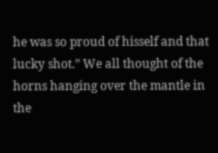he was so proud of hisself and that lucky shot.” We all thought of the horns hanging over the mantle in the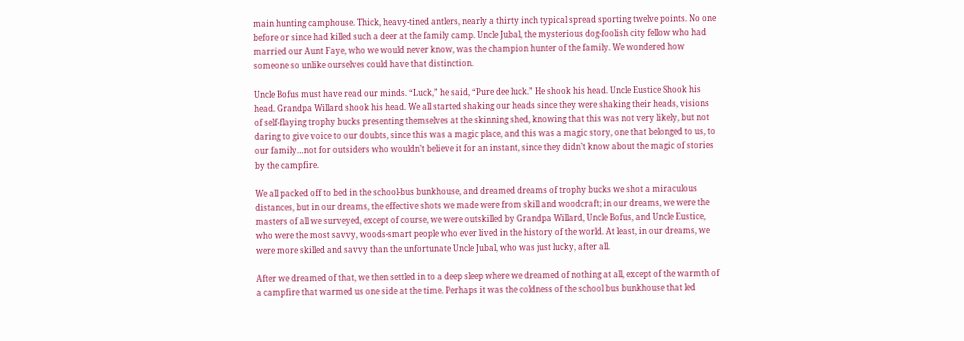main hunting camphouse. Thick, heavy-tined antlers, nearly a thirty inch typical spread sporting twelve points. No one before or since had killed such a deer at the family camp. Uncle Jubal, the mysterious dog-foolish city fellow who had married our Aunt Faye, who we would never know, was the champion hunter of the family. We wondered how someone so unlike ourselves could have that distinction.

Uncle Bofus must have read our minds. “Luck,” he said, “Pure dee luck.” He shook his head. Uncle Eustice Shook his head. Grandpa Willard shook his head. We all started shaking our heads since they were shaking their heads, visions of self-flaying trophy bucks presenting themselves at the skinning shed, knowing that this was not very likely, but not daring to give voice to our doubts, since this was a magic place, and this was a magic story, one that belonged to us, to our family…not for outsiders who wouldn’t believe it for an instant, since they didn’t know about the magic of stories by the campfire.

We all packed off to bed in the school-bus bunkhouse, and dreamed dreams of trophy bucks we shot a miraculous distances, but in our dreams, the effective shots we made were from skill and woodcraft; in our dreams, we were the masters of all we surveyed, except of course, we were outskilled by Grandpa Willard, Uncle Bofus, and Uncle Eustice, who were the most savvy, woods-smart people who ever lived in the history of the world. At least, in our dreams, we were more skilled and savvy than the unfortunate Uncle Jubal, who was just lucky, after all.

After we dreamed of that, we then settled in to a deep sleep where we dreamed of nothing at all, except of the warmth of a campfire that warmed us one side at the time. Perhaps it was the coldness of the school bus bunkhouse that led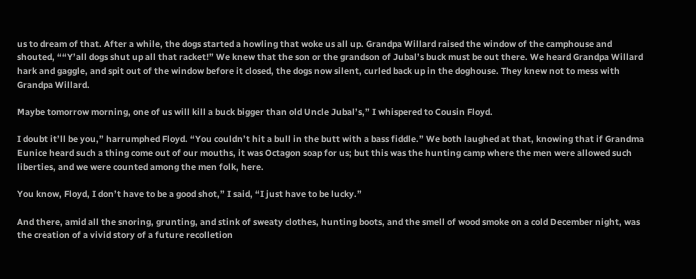us to dream of that. After a while, the dogs started a howling that woke us all up. Grandpa Willard raised the window of the camphouse and shouted, ““Y’all dogs shut up all that racket!” We knew that the son or the grandson of Jubal’s buck must be out there. We heard Grandpa Willard hark and gaggle, and spit out of the window before it closed, the dogs now silent, curled back up in the doghouse. They knew not to mess with Grandpa Willard.

Maybe tomorrow morning, one of us will kill a buck bigger than old Uncle Jubal’s,” I whispered to Cousin Floyd.

I doubt it’ll be you,” harrumphed Floyd. “You couldn’t hit a bull in the butt with a bass fiddle.” We both laughed at that, knowing that if Grandma Eunice heard such a thing come out of our mouths, it was Octagon soap for us; but this was the hunting camp where the men were allowed such liberties, and we were counted among the men folk, here.

You know, Floyd, I don’t have to be a good shot,” I said, “I just have to be lucky.”

And there, amid all the snoring, grunting, and stink of sweaty clothes, hunting boots, and the smell of wood smoke on a cold December night, was the creation of a vivid story of a future recolletion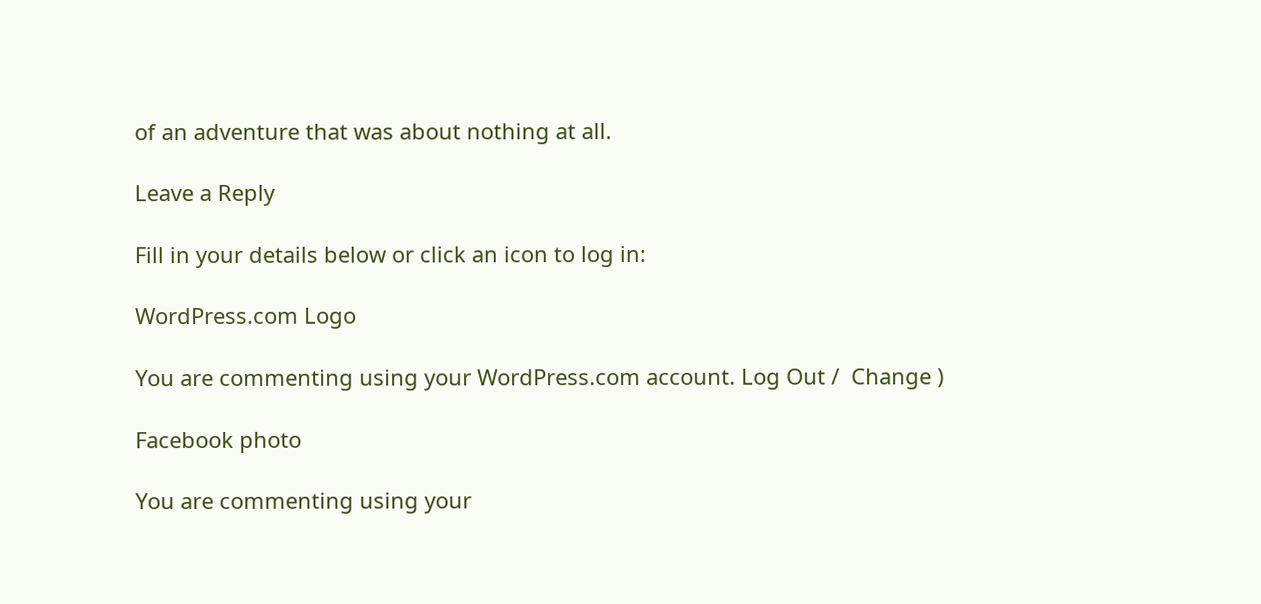of an adventure that was about nothing at all.

Leave a Reply

Fill in your details below or click an icon to log in:

WordPress.com Logo

You are commenting using your WordPress.com account. Log Out /  Change )

Facebook photo

You are commenting using your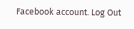Facebook account. Log Out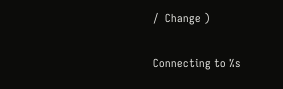/  Change )

Connecting to %s